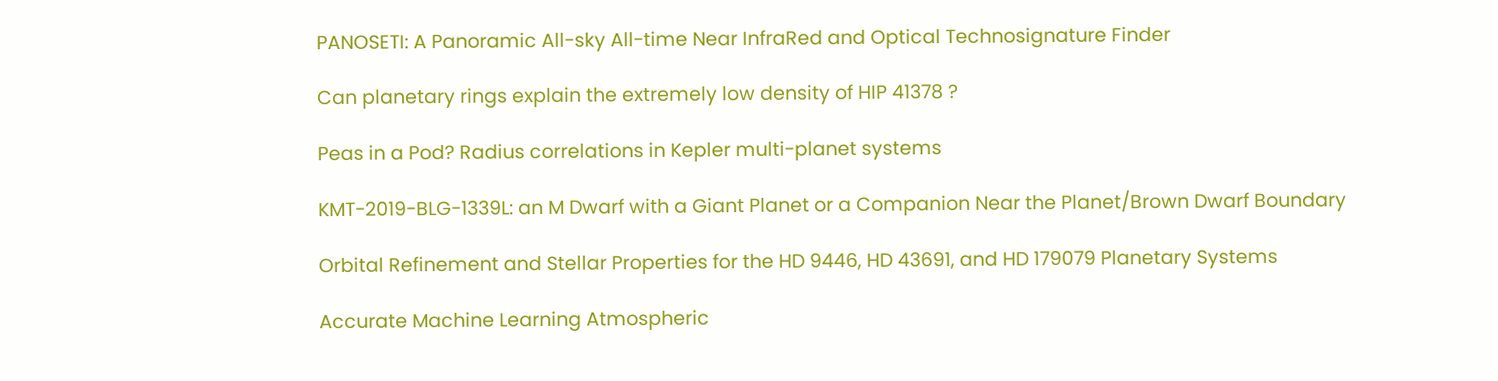PANOSETI: A Panoramic All-sky All-time Near InfraRed and Optical Technosignature Finder

Can planetary rings explain the extremely low density of HIP 41378 ?

Peas in a Pod? Radius correlations in Kepler multi-planet systems

KMT-2019-BLG-1339L: an M Dwarf with a Giant Planet or a Companion Near the Planet/Brown Dwarf Boundary

Orbital Refinement and Stellar Properties for the HD 9446, HD 43691, and HD 179079 Planetary Systems

Accurate Machine Learning Atmospheric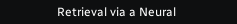Retrieval via a Neural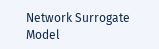Network Surrogate Model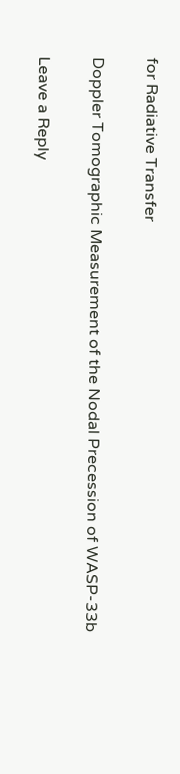for Radiative Transfer

Doppler Tomographic Measurement of the Nodal Precession of WASP-33b

Leave a Reply